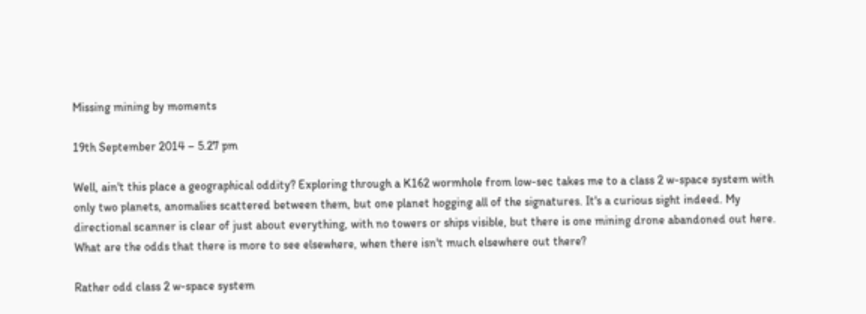Missing mining by moments

19th September 2014 – 5.27 pm

Well, ain't this place a geographical oddity? Exploring through a K162 wormhole from low-sec takes me to a class 2 w-space system with only two planets, anomalies scattered between them, but one planet hogging all of the signatures. It's a curious sight indeed. My directional scanner is clear of just about everything, with no towers or ships visible, but there is one mining drone abandoned out here. What are the odds that there is more to see elsewhere, when there isn't much elsewhere out there?

Rather odd class 2 w-space system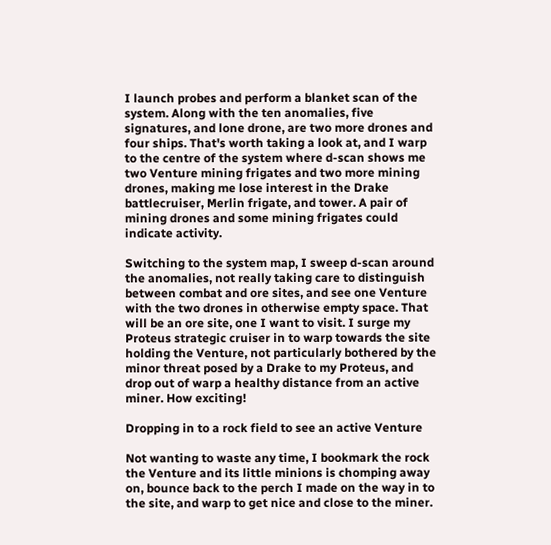I launch probes and perform a blanket scan of the system. Along with the ten anomalies, five signatures, and lone drone, are two more drones and four ships. That's worth taking a look at, and I warp to the centre of the system where d-scan shows me two Venture mining frigates and two more mining drones, making me lose interest in the Drake battlecruiser, Merlin frigate, and tower. A pair of mining drones and some mining frigates could indicate activity.

Switching to the system map, I sweep d-scan around the anomalies, not really taking care to distinguish between combat and ore sites, and see one Venture with the two drones in otherwise empty space. That will be an ore site, one I want to visit. I surge my Proteus strategic cruiser in to warp towards the site holding the Venture, not particularly bothered by the minor threat posed by a Drake to my Proteus, and drop out of warp a healthy distance from an active miner. How exciting!

Dropping in to a rock field to see an active Venture

Not wanting to waste any time, I bookmark the rock the Venture and its little minions is chomping away on, bounce back to the perch I made on the way in to the site, and warp to get nice and close to the miner.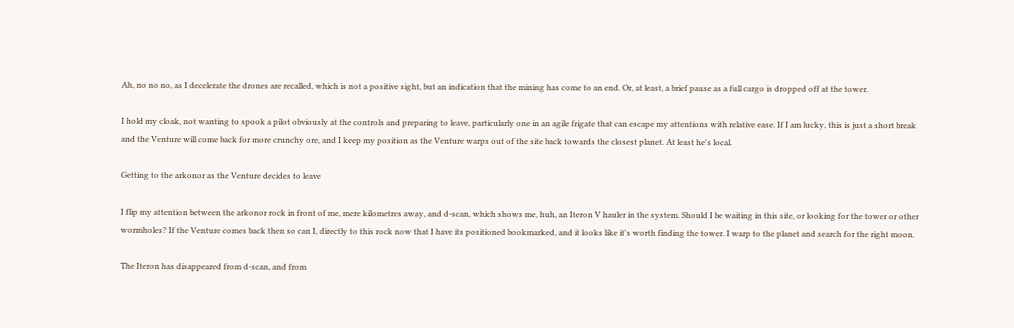Ah, no no no, as I decelerate the drones are recalled, which is not a positive sight, but an indication that the mining has come to an end. Or, at least, a brief pause as a full cargo is dropped off at the tower.

I hold my cloak, not wanting to spook a pilot obviously at the controls and preparing to leave, particularly one in an agile frigate that can escape my attentions with relative ease. If I am lucky, this is just a short break and the Venture will come back for more crunchy ore, and I keep my position as the Venture warps out of the site back towards the closest planet. At least he's local.

Getting to the arkonor as the Venture decides to leave

I flip my attention between the arkonor rock in front of me, mere kilometres away, and d-scan, which shows me, huh, an Iteron V hauler in the system. Should I be waiting in this site, or looking for the tower or other wormholes? If the Venture comes back then so can I, directly to this rock now that I have its positioned bookmarked, and it looks like it's worth finding the tower. I warp to the planet and search for the right moon.

The Iteron has disappeared from d-scan, and from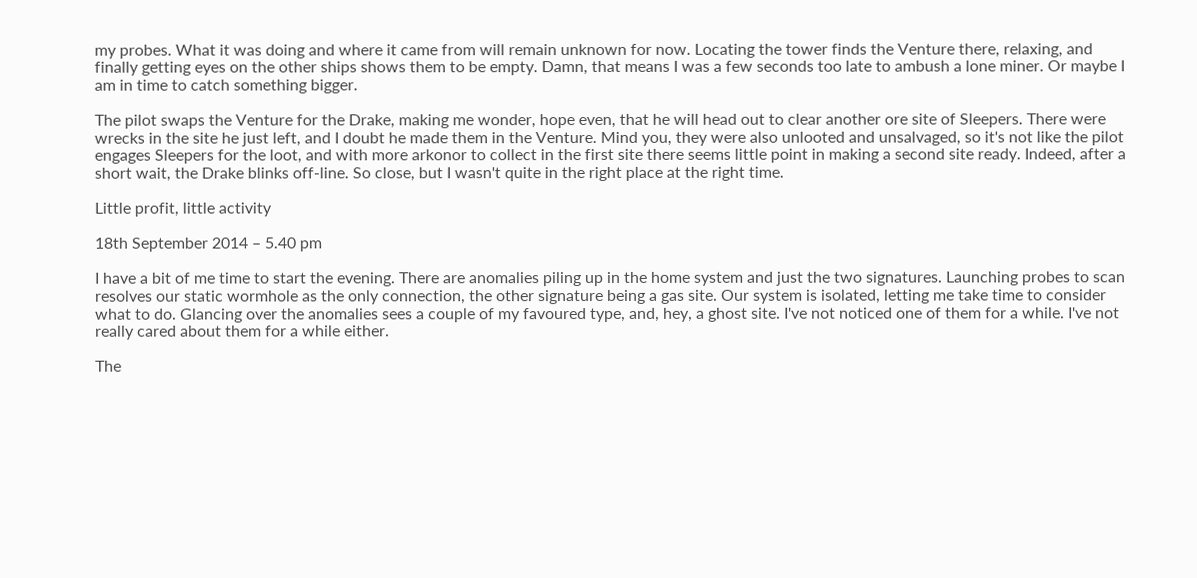my probes. What it was doing and where it came from will remain unknown for now. Locating the tower finds the Venture there, relaxing, and finally getting eyes on the other ships shows them to be empty. Damn, that means I was a few seconds too late to ambush a lone miner. Or maybe I am in time to catch something bigger.

The pilot swaps the Venture for the Drake, making me wonder, hope even, that he will head out to clear another ore site of Sleepers. There were wrecks in the site he just left, and I doubt he made them in the Venture. Mind you, they were also unlooted and unsalvaged, so it's not like the pilot engages Sleepers for the loot, and with more arkonor to collect in the first site there seems little point in making a second site ready. Indeed, after a short wait, the Drake blinks off-line. So close, but I wasn't quite in the right place at the right time.

Little profit, little activity

18th September 2014 – 5.40 pm

I have a bit of me time to start the evening. There are anomalies piling up in the home system and just the two signatures. Launching probes to scan resolves our static wormhole as the only connection, the other signature being a gas site. Our system is isolated, letting me take time to consider what to do. Glancing over the anomalies sees a couple of my favoured type, and, hey, a ghost site. I've not noticed one of them for a while. I've not really cared about them for a while either.

The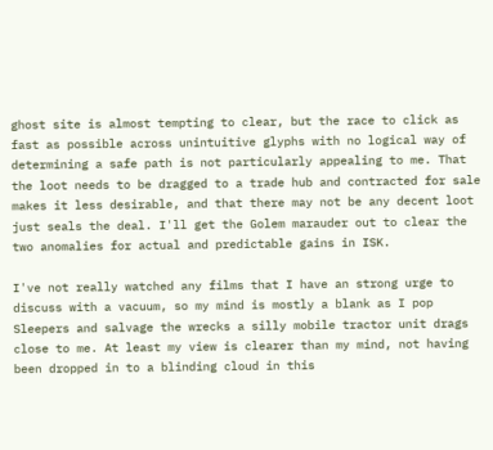ghost site is almost tempting to clear, but the race to click as fast as possible across unintuitive glyphs with no logical way of determining a safe path is not particularly appealing to me. That the loot needs to be dragged to a trade hub and contracted for sale makes it less desirable, and that there may not be any decent loot just seals the deal. I'll get the Golem marauder out to clear the two anomalies for actual and predictable gains in ISK.

I've not really watched any films that I have an strong urge to discuss with a vacuum, so my mind is mostly a blank as I pop Sleepers and salvage the wrecks a silly mobile tractor unit drags close to me. At least my view is clearer than my mind, not having been dropped in to a blinding cloud in this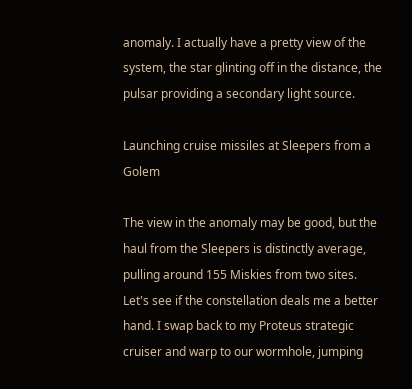anomaly. I actually have a pretty view of the system, the star glinting off in the distance, the pulsar providing a secondary light source.

Launching cruise missiles at Sleepers from a Golem

The view in the anomaly may be good, but the haul from the Sleepers is distinctly average, pulling around 155 Miskies from two sites. Let's see if the constellation deals me a better hand. I swap back to my Proteus strategic cruiser and warp to our wormhole, jumping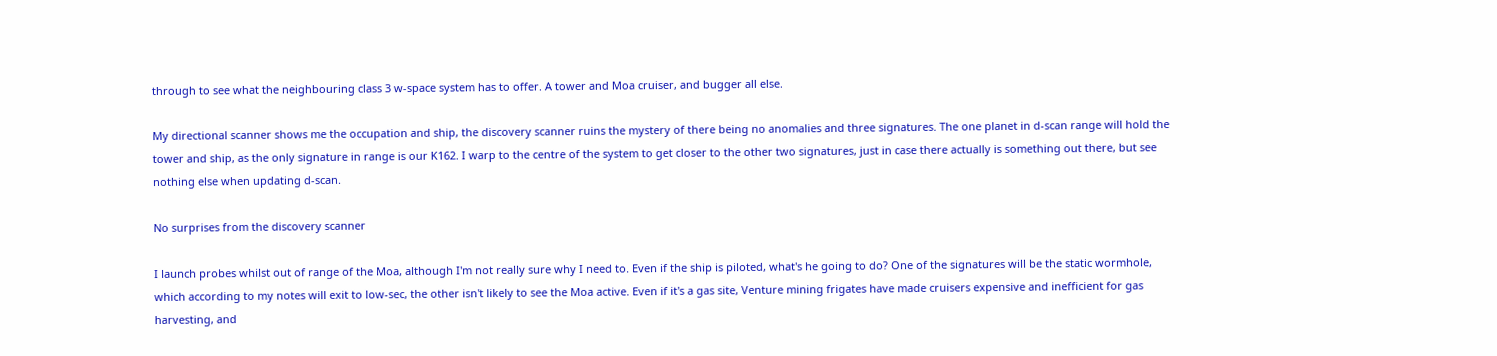through to see what the neighbouring class 3 w-space system has to offer. A tower and Moa cruiser, and bugger all else.

My directional scanner shows me the occupation and ship, the discovery scanner ruins the mystery of there being no anomalies and three signatures. The one planet in d-scan range will hold the tower and ship, as the only signature in range is our K162. I warp to the centre of the system to get closer to the other two signatures, just in case there actually is something out there, but see nothing else when updating d-scan.

No surprises from the discovery scanner

I launch probes whilst out of range of the Moa, although I'm not really sure why I need to. Even if the ship is piloted, what's he going to do? One of the signatures will be the static wormhole, which according to my notes will exit to low-sec, the other isn't likely to see the Moa active. Even if it's a gas site, Venture mining frigates have made cruisers expensive and inefficient for gas harvesting, and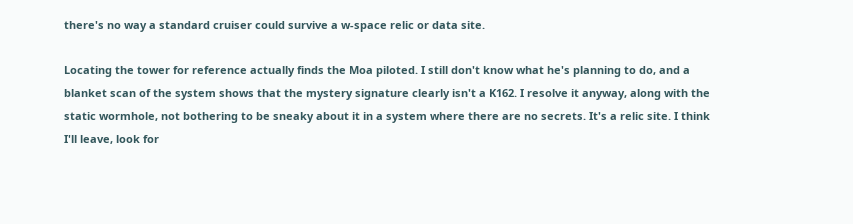there's no way a standard cruiser could survive a w-space relic or data site.

Locating the tower for reference actually finds the Moa piloted. I still don't know what he's planning to do, and a blanket scan of the system shows that the mystery signature clearly isn't a K162. I resolve it anyway, along with the static wormhole, not bothering to be sneaky about it in a system where there are no secrets. It's a relic site. I think I'll leave, look for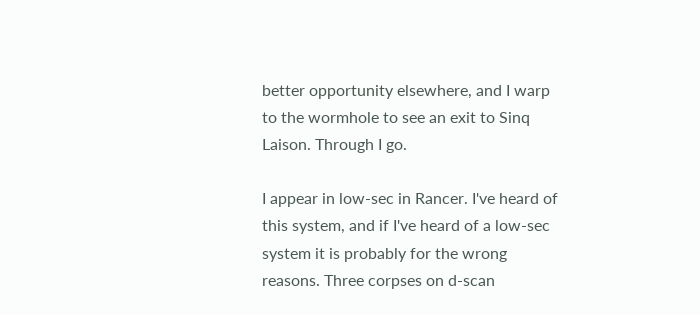better opportunity elsewhere, and I warp to the wormhole to see an exit to Sinq Laison. Through I go.

I appear in low-sec in Rancer. I've heard of this system, and if I've heard of a low-sec system it is probably for the wrong reasons. Three corpses on d-scan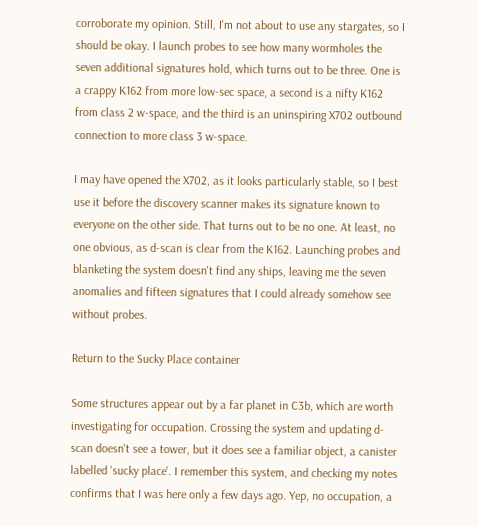corroborate my opinion. Still, I'm not about to use any stargates, so I should be okay. I launch probes to see how many wormholes the seven additional signatures hold, which turns out to be three. One is a crappy K162 from more low-sec space, a second is a nifty K162 from class 2 w-space, and the third is an uninspiring X702 outbound connection to more class 3 w-space.

I may have opened the X702, as it looks particularly stable, so I best use it before the discovery scanner makes its signature known to everyone on the other side. That turns out to be no one. At least, no one obvious, as d-scan is clear from the K162. Launching probes and blanketing the system doesn't find any ships, leaving me the seven anomalies and fifteen signatures that I could already somehow see without probes.

Return to the Sucky Place container

Some structures appear out by a far planet in C3b, which are worth investigating for occupation. Crossing the system and updating d-scan doesn't see a tower, but it does see a familiar object, a canister labelled 'sucky place'. I remember this system, and checking my notes confirms that I was here only a few days ago. Yep, no occupation, a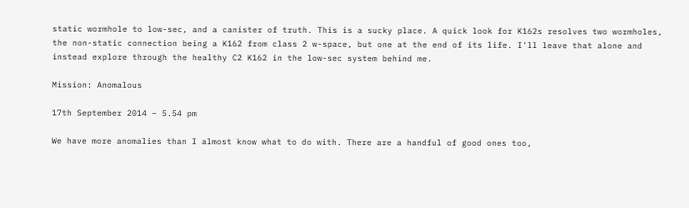static wormhole to low-sec, and a canister of truth. This is a sucky place. A quick look for K162s resolves two wormholes, the non-static connection being a K162 from class 2 w-space, but one at the end of its life. I'll leave that alone and instead explore through the healthy C2 K162 in the low-sec system behind me.

Mission: Anomalous

17th September 2014 – 5.54 pm

We have more anomalies than I almost know what to do with. There are a handful of good ones too,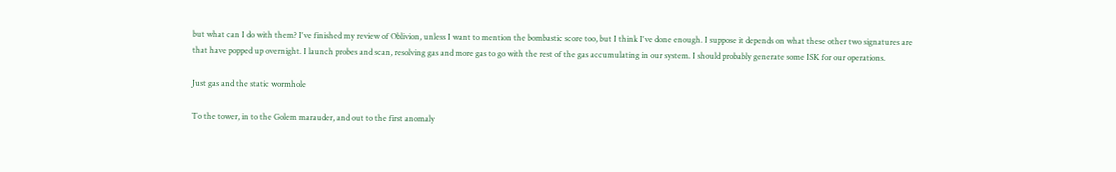but what can I do with them? I've finished my review of Oblivion, unless I want to mention the bombastic score too, but I think I've done enough. I suppose it depends on what these other two signatures are that have popped up overnight. I launch probes and scan, resolving gas and more gas to go with the rest of the gas accumulating in our system. I should probably generate some ISK for our operations.

Just gas and the static wormhole

To the tower, in to the Golem marauder, and out to the first anomaly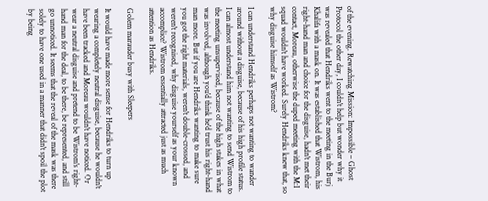of the evening. Rewatching Mission: Impossible – Ghost Protocol the other day, I couldn't help but wonder why it was revealed that Hendriks went to the meeting in the Burj Khalifa with a mask on. It was established that Wistrom, his right-hand man and choice for the disguise, hadn't met their contact, Moreau, otherwise the duped meeting with the M:I squad wouldn't have worked. Surely Hendriks knew that, so why disguise himself as Wistrom?

I can understand Hendriks perhaps not wanting to wander around without a disguise, because of his high profile status. I can almost understand him not wanting to send Wistrom to the meeting unsupervised, because of the high stakes in what was involved, although you'd think he'd trust his right-hand man more. But if you are Hendriks wanting to make sure you got the right materials, weren't double-crossed, and weren't recognised, why disguise yourself as your known accomplice? Wistrom essentially attracted just as much attention as Hendriks.

Golem marauder busy with Sleepers

It would have made more sense for Hendriks to turn up wearing a completely neutral disguise, because he wouldn't have been tracked and Moreau wouldn't have noticed. Or wear a neutral disguise and pretend to be Wistrom's right-hand man for the deal, to be there, be represented, and still go unnoticed. It seems that the reveal of the mask was there solely to have one used in a manner that didn't spoil the plot by being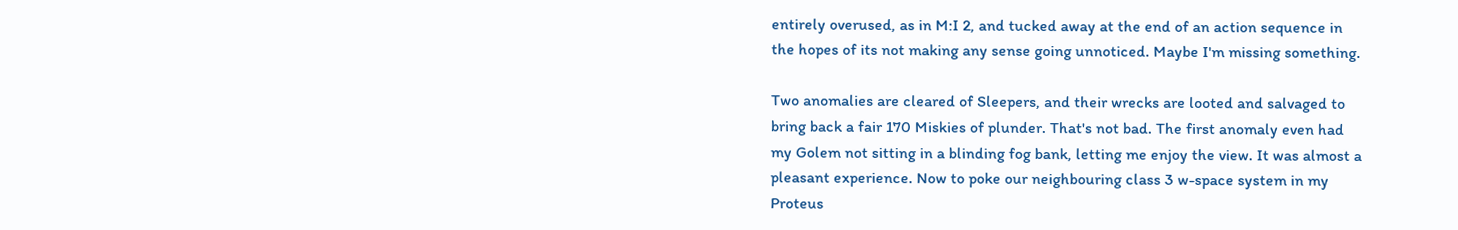entirely overused, as in M:I 2, and tucked away at the end of an action sequence in the hopes of its not making any sense going unnoticed. Maybe I'm missing something.

Two anomalies are cleared of Sleepers, and their wrecks are looted and salvaged to bring back a fair 170 Miskies of plunder. That's not bad. The first anomaly even had my Golem not sitting in a blinding fog bank, letting me enjoy the view. It was almost a pleasant experience. Now to poke our neighbouring class 3 w-space system in my Proteus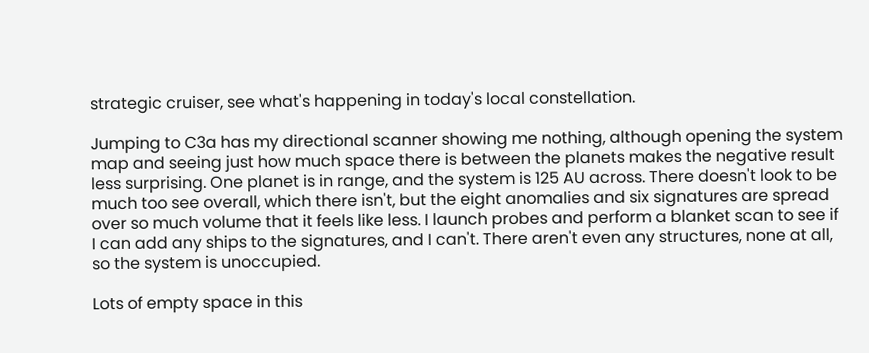strategic cruiser, see what's happening in today's local constellation.

Jumping to C3a has my directional scanner showing me nothing, although opening the system map and seeing just how much space there is between the planets makes the negative result less surprising. One planet is in range, and the system is 125 AU across. There doesn't look to be much too see overall, which there isn't, but the eight anomalies and six signatures are spread over so much volume that it feels like less. I launch probes and perform a blanket scan to see if I can add any ships to the signatures, and I can't. There aren't even any structures, none at all, so the system is unoccupied.

Lots of empty space in this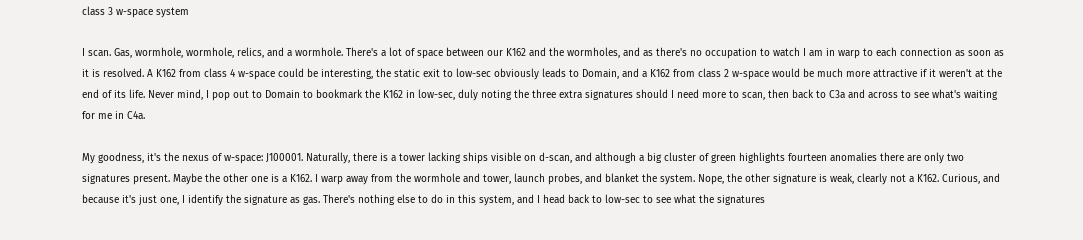class 3 w-space system

I scan. Gas, wormhole, wormhole, relics, and a wormhole. There's a lot of space between our K162 and the wormholes, and as there's no occupation to watch I am in warp to each connection as soon as it is resolved. A K162 from class 4 w-space could be interesting, the static exit to low-sec obviously leads to Domain, and a K162 from class 2 w-space would be much more attractive if it weren't at the end of its life. Never mind, I pop out to Domain to bookmark the K162 in low-sec, duly noting the three extra signatures should I need more to scan, then back to C3a and across to see what's waiting for me in C4a.

My goodness, it's the nexus of w-space: J100001. Naturally, there is a tower lacking ships visible on d-scan, and although a big cluster of green highlights fourteen anomalies there are only two signatures present. Maybe the other one is a K162. I warp away from the wormhole and tower, launch probes, and blanket the system. Nope, the other signature is weak, clearly not a K162. Curious, and because it's just one, I identify the signature as gas. There's nothing else to do in this system, and I head back to low-sec to see what the signatures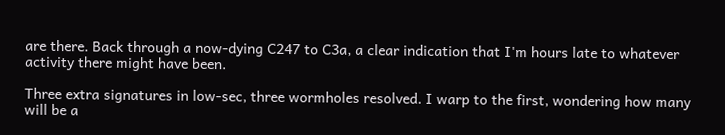are there. Back through a now-dying C247 to C3a, a clear indication that I'm hours late to whatever activity there might have been.

Three extra signatures in low-sec, three wormholes resolved. I warp to the first, wondering how many will be a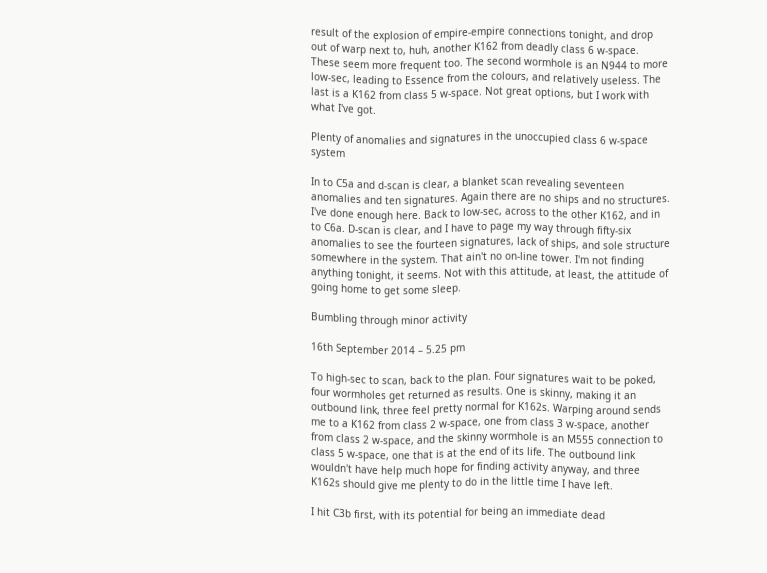result of the explosion of empire-empire connections tonight, and drop out of warp next to, huh, another K162 from deadly class 6 w-space. These seem more frequent too. The second wormhole is an N944 to more low-sec, leading to Essence from the colours, and relatively useless. The last is a K162 from class 5 w-space. Not great options, but I work with what I've got.

Plenty of anomalies and signatures in the unoccupied class 6 w-space system

In to C5a and d-scan is clear, a blanket scan revealing seventeen anomalies and ten signatures. Again there are no ships and no structures. I've done enough here. Back to low-sec, across to the other K162, and in to C6a. D-scan is clear, and I have to page my way through fifty-six anomalies to see the fourteen signatures, lack of ships, and sole structure somewhere in the system. That ain't no on-line tower. I'm not finding anything tonight, it seems. Not with this attitude, at least, the attitude of going home to get some sleep.

Bumbling through minor activity

16th September 2014 – 5.25 pm

To high-sec to scan, back to the plan. Four signatures wait to be poked, four wormholes get returned as results. One is skinny, making it an outbound link, three feel pretty normal for K162s. Warping around sends me to a K162 from class 2 w-space, one from class 3 w-space, another from class 2 w-space, and the skinny wormhole is an M555 connection to class 5 w-space, one that is at the end of its life. The outbound link wouldn't have help much hope for finding activity anyway, and three K162s should give me plenty to do in the little time I have left.

I hit C3b first, with its potential for being an immediate dead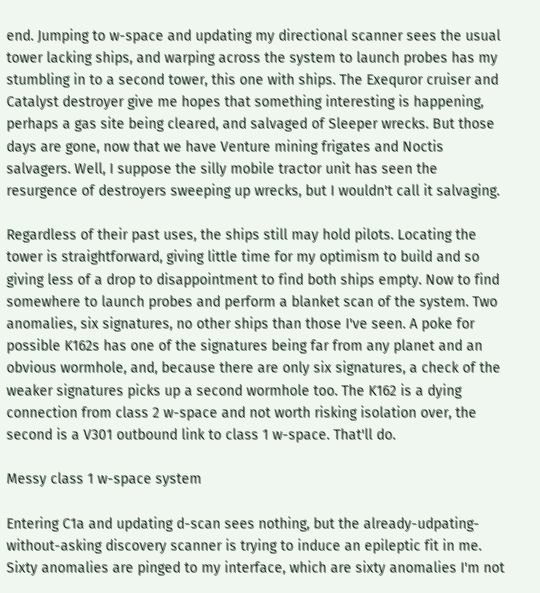end. Jumping to w-space and updating my directional scanner sees the usual tower lacking ships, and warping across the system to launch probes has my stumbling in to a second tower, this one with ships. The Exequror cruiser and Catalyst destroyer give me hopes that something interesting is happening, perhaps a gas site being cleared, and salvaged of Sleeper wrecks. But those days are gone, now that we have Venture mining frigates and Noctis salvagers. Well, I suppose the silly mobile tractor unit has seen the resurgence of destroyers sweeping up wrecks, but I wouldn't call it salvaging.

Regardless of their past uses, the ships still may hold pilots. Locating the tower is straightforward, giving little time for my optimism to build and so giving less of a drop to disappointment to find both ships empty. Now to find somewhere to launch probes and perform a blanket scan of the system. Two anomalies, six signatures, no other ships than those I've seen. A poke for possible K162s has one of the signatures being far from any planet and an obvious wormhole, and, because there are only six signatures, a check of the weaker signatures picks up a second wormhole too. The K162 is a dying connection from class 2 w-space and not worth risking isolation over, the second is a V301 outbound link to class 1 w-space. That'll do.

Messy class 1 w-space system

Entering C1a and updating d-scan sees nothing, but the already-udpating-without-asking discovery scanner is trying to induce an epileptic fit in me. Sixty anomalies are pinged to my interface, which are sixty anomalies I'm not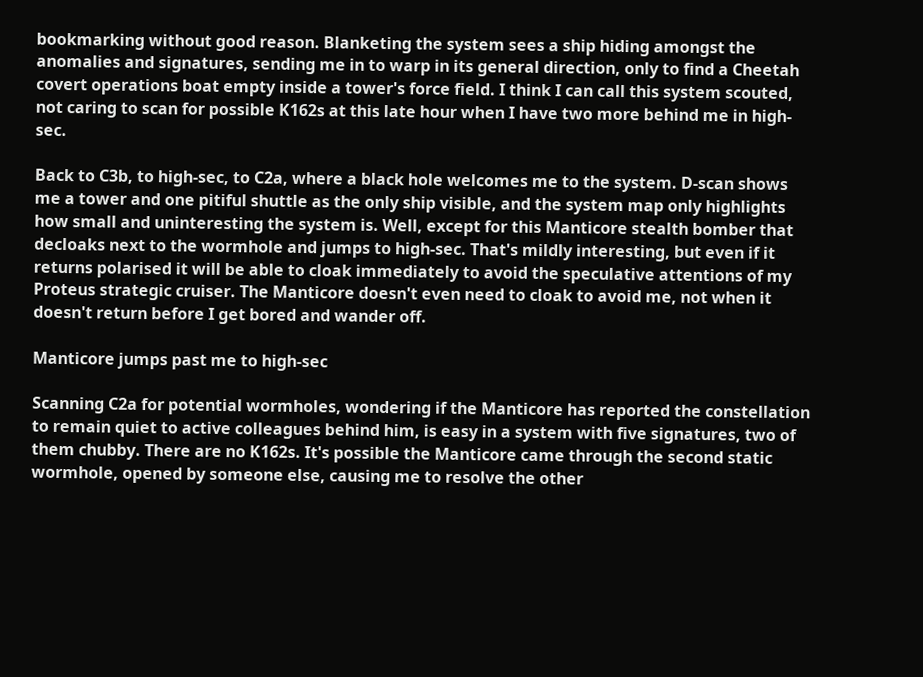bookmarking without good reason. Blanketing the system sees a ship hiding amongst the anomalies and signatures, sending me in to warp in its general direction, only to find a Cheetah covert operations boat empty inside a tower's force field. I think I can call this system scouted, not caring to scan for possible K162s at this late hour when I have two more behind me in high-sec.

Back to C3b, to high-sec, to C2a, where a black hole welcomes me to the system. D-scan shows me a tower and one pitiful shuttle as the only ship visible, and the system map only highlights how small and uninteresting the system is. Well, except for this Manticore stealth bomber that decloaks next to the wormhole and jumps to high-sec. That's mildly interesting, but even if it returns polarised it will be able to cloak immediately to avoid the speculative attentions of my Proteus strategic cruiser. The Manticore doesn't even need to cloak to avoid me, not when it doesn't return before I get bored and wander off.

Manticore jumps past me to high-sec

Scanning C2a for potential wormholes, wondering if the Manticore has reported the constellation to remain quiet to active colleagues behind him, is easy in a system with five signatures, two of them chubby. There are no K162s. It's possible the Manticore came through the second static wormhole, opened by someone else, causing me to resolve the other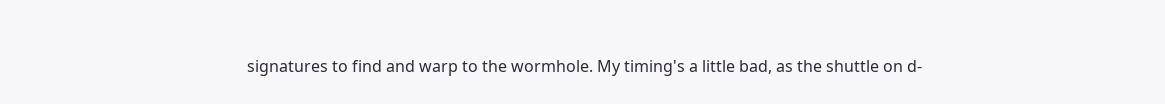signatures to find and warp to the wormhole. My timing's a little bad, as the shuttle on d-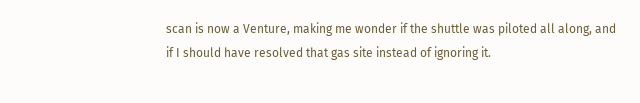scan is now a Venture, making me wonder if the shuttle was piloted all along, and if I should have resolved that gas site instead of ignoring it.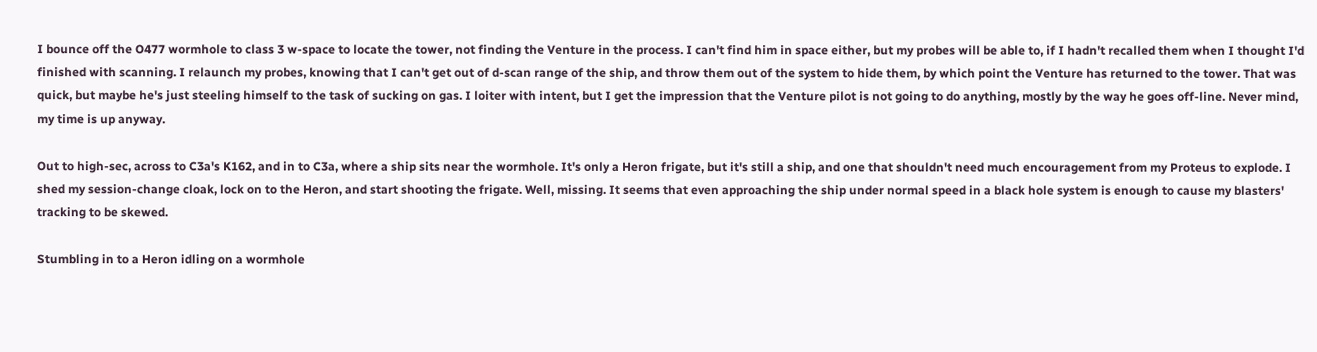I bounce off the O477 wormhole to class 3 w-space to locate the tower, not finding the Venture in the process. I can't find him in space either, but my probes will be able to, if I hadn't recalled them when I thought I'd finished with scanning. I relaunch my probes, knowing that I can't get out of d-scan range of the ship, and throw them out of the system to hide them, by which point the Venture has returned to the tower. That was quick, but maybe he's just steeling himself to the task of sucking on gas. I loiter with intent, but I get the impression that the Venture pilot is not going to do anything, mostly by the way he goes off-line. Never mind, my time is up anyway.

Out to high-sec, across to C3a's K162, and in to C3a, where a ship sits near the wormhole. It's only a Heron frigate, but it's still a ship, and one that shouldn't need much encouragement from my Proteus to explode. I shed my session-change cloak, lock on to the Heron, and start shooting the frigate. Well, missing. It seems that even approaching the ship under normal speed in a black hole system is enough to cause my blasters' tracking to be skewed.

Stumbling in to a Heron idling on a wormhole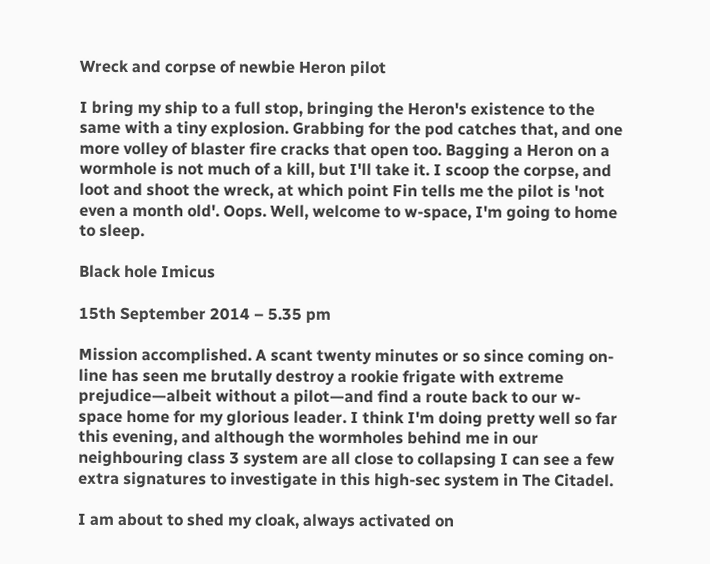Wreck and corpse of newbie Heron pilot

I bring my ship to a full stop, bringing the Heron's existence to the same with a tiny explosion. Grabbing for the pod catches that, and one more volley of blaster fire cracks that open too. Bagging a Heron on a wormhole is not much of a kill, but I'll take it. I scoop the corpse, and loot and shoot the wreck, at which point Fin tells me the pilot is 'not even a month old'. Oops. Well, welcome to w-space, I'm going to home to sleep.

Black hole Imicus

15th September 2014 – 5.35 pm

Mission accomplished. A scant twenty minutes or so since coming on-line has seen me brutally destroy a rookie frigate with extreme prejudice—albeit without a pilot—and find a route back to our w-space home for my glorious leader. I think I'm doing pretty well so far this evening, and although the wormholes behind me in our neighbouring class 3 system are all close to collapsing I can see a few extra signatures to investigate in this high-sec system in The Citadel.

I am about to shed my cloak, always activated on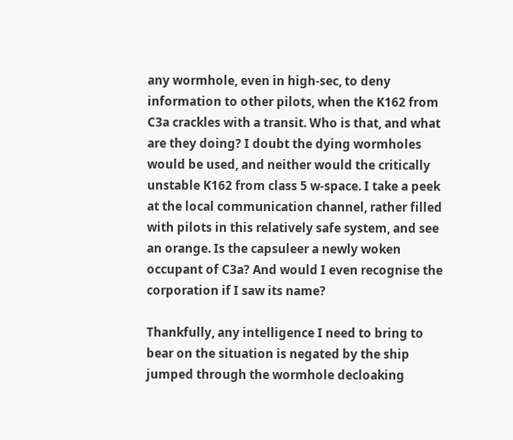any wormhole, even in high-sec, to deny information to other pilots, when the K162 from C3a crackles with a transit. Who is that, and what are they doing? I doubt the dying wormholes would be used, and neither would the critically unstable K162 from class 5 w-space. I take a peek at the local communication channel, rather filled with pilots in this relatively safe system, and see an orange. Is the capsuleer a newly woken occupant of C3a? And would I even recognise the corporation if I saw its name?

Thankfully, any intelligence I need to bring to bear on the situation is negated by the ship jumped through the wormhole decloaking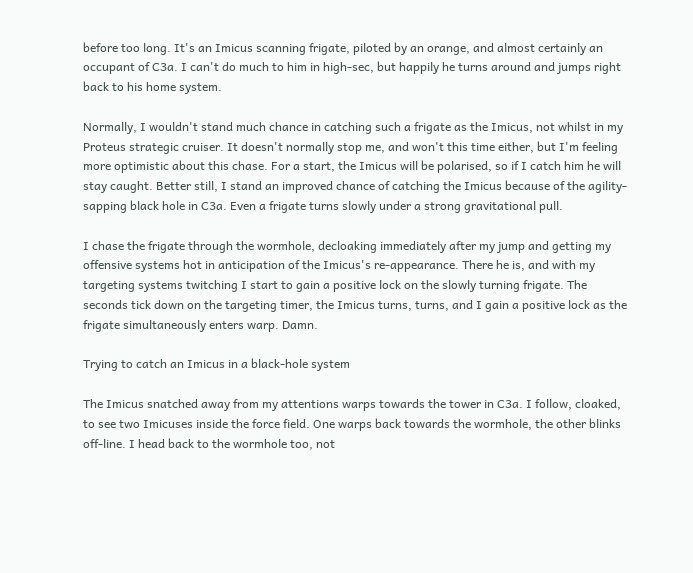before too long. It's an Imicus scanning frigate, piloted by an orange, and almost certainly an occupant of C3a. I can't do much to him in high-sec, but happily he turns around and jumps right back to his home system.

Normally, I wouldn't stand much chance in catching such a frigate as the Imicus, not whilst in my Proteus strategic cruiser. It doesn't normally stop me, and won't this time either, but I'm feeling more optimistic about this chase. For a start, the Imicus will be polarised, so if I catch him he will stay caught. Better still, I stand an improved chance of catching the Imicus because of the agility-sapping black hole in C3a. Even a frigate turns slowly under a strong gravitational pull.

I chase the frigate through the wormhole, decloaking immediately after my jump and getting my offensive systems hot in anticipation of the Imicus's re-appearance. There he is, and with my targeting systems twitching I start to gain a positive lock on the slowly turning frigate. The seconds tick down on the targeting timer, the Imicus turns, turns, and I gain a positive lock as the frigate simultaneously enters warp. Damn.

Trying to catch an Imicus in a black-hole system

The Imicus snatched away from my attentions warps towards the tower in C3a. I follow, cloaked, to see two Imicuses inside the force field. One warps back towards the wormhole, the other blinks off-line. I head back to the wormhole too, not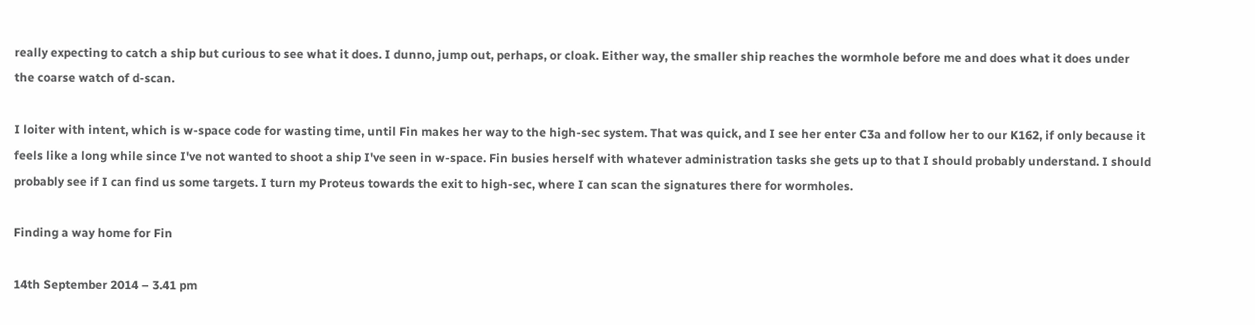really expecting to catch a ship but curious to see what it does. I dunno, jump out, perhaps, or cloak. Either way, the smaller ship reaches the wormhole before me and does what it does under the coarse watch of d-scan.

I loiter with intent, which is w-space code for wasting time, until Fin makes her way to the high-sec system. That was quick, and I see her enter C3a and follow her to our K162, if only because it feels like a long while since I've not wanted to shoot a ship I've seen in w-space. Fin busies herself with whatever administration tasks she gets up to that I should probably understand. I should probably see if I can find us some targets. I turn my Proteus towards the exit to high-sec, where I can scan the signatures there for wormholes.

Finding a way home for Fin

14th September 2014 – 3.41 pm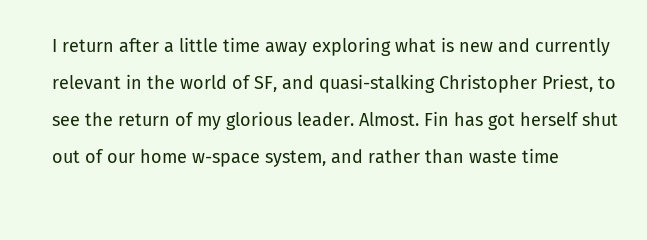I return after a little time away exploring what is new and currently relevant in the world of SF, and quasi-stalking Christopher Priest, to see the return of my glorious leader. Almost. Fin has got herself shut out of our home w-space system, and rather than waste time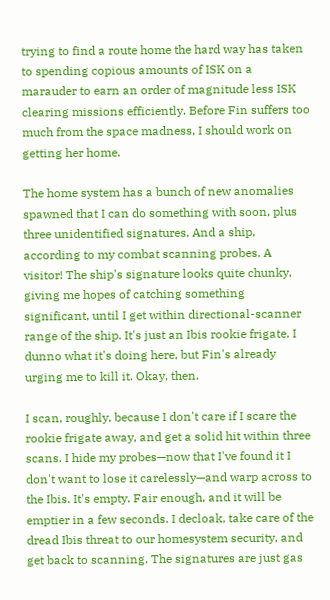trying to find a route home the hard way has taken to spending copious amounts of ISK on a marauder to earn an order of magnitude less ISK clearing missions efficiently. Before Fin suffers too much from the space madness, I should work on getting her home.

The home system has a bunch of new anomalies spawned that I can do something with soon, plus three unidentified signatures. And a ship, according to my combat scanning probes. A visitor! The ship's signature looks quite chunky, giving me hopes of catching something significant, until I get within directional-scanner range of the ship. It's just an Ibis rookie frigate. I dunno what it's doing here, but Fin's already urging me to kill it. Okay, then.

I scan, roughly, because I don't care if I scare the rookie frigate away, and get a solid hit within three scans. I hide my probes—now that I've found it I don't want to lose it carelessly—and warp across to the Ibis. It's empty. Fair enough, and it will be emptier in a few seconds. I decloak, take care of the dread Ibis threat to our homesystem security, and get back to scanning. The signatures are just gas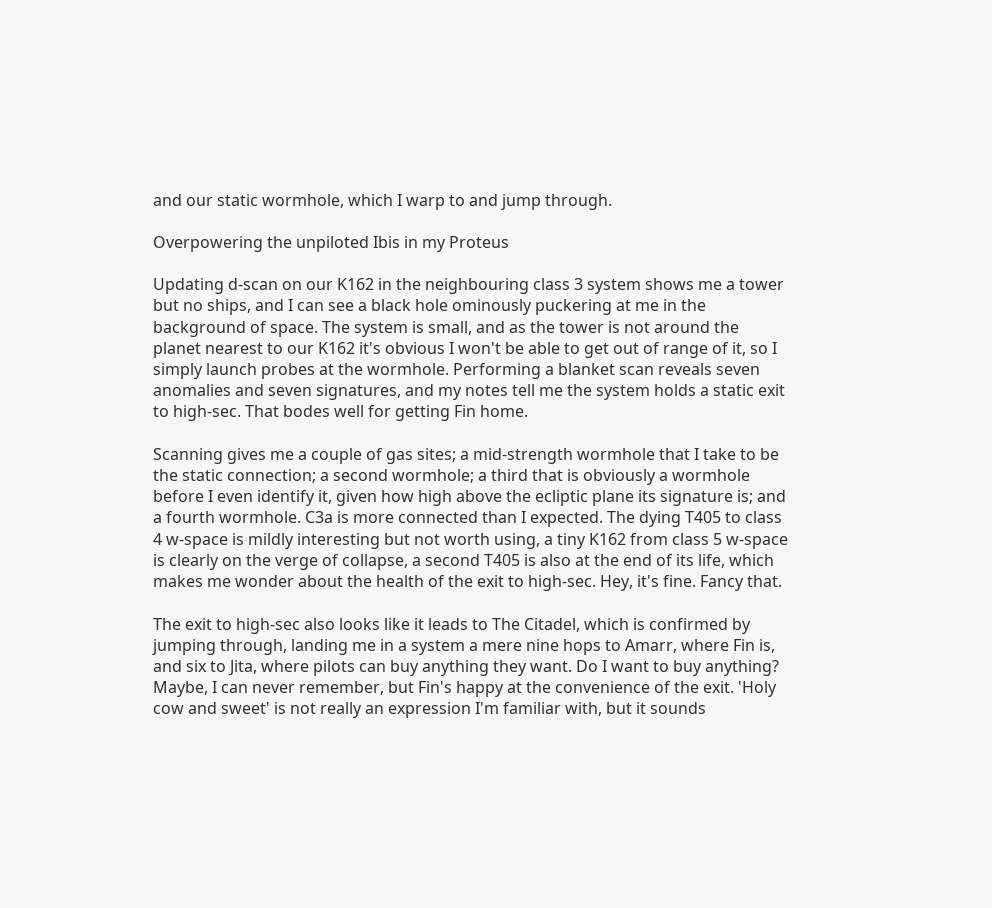and our static wormhole, which I warp to and jump through.

Overpowering the unpiloted Ibis in my Proteus

Updating d-scan on our K162 in the neighbouring class 3 system shows me a tower but no ships, and I can see a black hole ominously puckering at me in the background of space. The system is small, and as the tower is not around the planet nearest to our K162 it's obvious I won't be able to get out of range of it, so I simply launch probes at the wormhole. Performing a blanket scan reveals seven anomalies and seven signatures, and my notes tell me the system holds a static exit to high-sec. That bodes well for getting Fin home.

Scanning gives me a couple of gas sites; a mid-strength wormhole that I take to be the static connection; a second wormhole; a third that is obviously a wormhole before I even identify it, given how high above the ecliptic plane its signature is; and a fourth wormhole. C3a is more connected than I expected. The dying T405 to class 4 w-space is mildly interesting but not worth using, a tiny K162 from class 5 w-space is clearly on the verge of collapse, a second T405 is also at the end of its life, which makes me wonder about the health of the exit to high-sec. Hey, it's fine. Fancy that.

The exit to high-sec also looks like it leads to The Citadel, which is confirmed by jumping through, landing me in a system a mere nine hops to Amarr, where Fin is, and six to Jita, where pilots can buy anything they want. Do I want to buy anything? Maybe, I can never remember, but Fin's happy at the convenience of the exit. 'Holy cow and sweet' is not really an expression I'm familiar with, but it sounds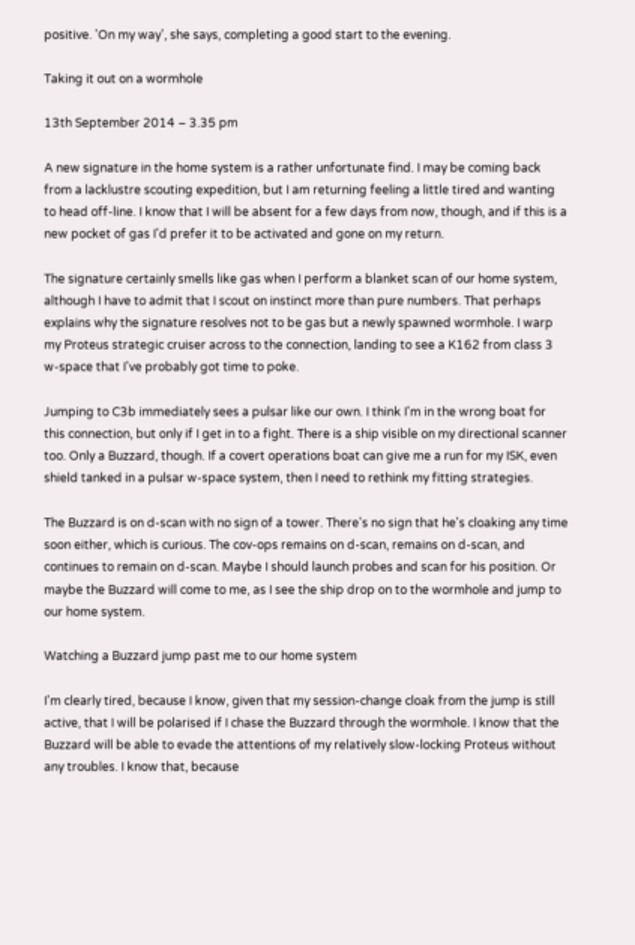positive. 'On my way', she says, completing a good start to the evening.

Taking it out on a wormhole

13th September 2014 – 3.35 pm

A new signature in the home system is a rather unfortunate find. I may be coming back from a lacklustre scouting expedition, but I am returning feeling a little tired and wanting to head off-line. I know that I will be absent for a few days from now, though, and if this is a new pocket of gas I'd prefer it to be activated and gone on my return.

The signature certainly smells like gas when I perform a blanket scan of our home system, although I have to admit that I scout on instinct more than pure numbers. That perhaps explains why the signature resolves not to be gas but a newly spawned wormhole. I warp my Proteus strategic cruiser across to the connection, landing to see a K162 from class 3 w-space that I've probably got time to poke.

Jumping to C3b immediately sees a pulsar like our own. I think I'm in the wrong boat for this connection, but only if I get in to a fight. There is a ship visible on my directional scanner too. Only a Buzzard, though. If a covert operations boat can give me a run for my ISK, even shield tanked in a pulsar w-space system, then I need to rethink my fitting strategies.

The Buzzard is on d-scan with no sign of a tower. There's no sign that he's cloaking any time soon either, which is curious. The cov-ops remains on d-scan, remains on d-scan, and continues to remain on d-scan. Maybe I should launch probes and scan for his position. Or maybe the Buzzard will come to me, as I see the ship drop on to the wormhole and jump to our home system.

Watching a Buzzard jump past me to our home system

I'm clearly tired, because I know, given that my session-change cloak from the jump is still active, that I will be polarised if I chase the Buzzard through the wormhole. I know that the Buzzard will be able to evade the attentions of my relatively slow-locking Proteus without any troubles. I know that, because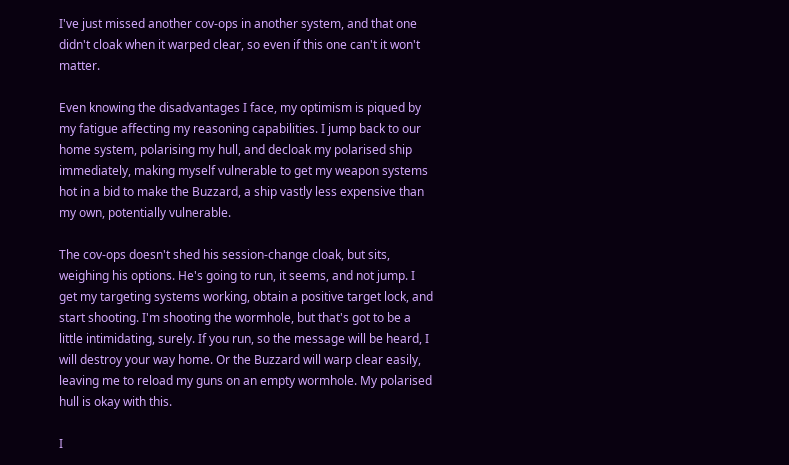I've just missed another cov-ops in another system, and that one didn't cloak when it warped clear, so even if this one can't it won't matter.

Even knowing the disadvantages I face, my optimism is piqued by my fatigue affecting my reasoning capabilities. I jump back to our home system, polarising my hull, and decloak my polarised ship immediately, making myself vulnerable to get my weapon systems hot in a bid to make the Buzzard, a ship vastly less expensive than my own, potentially vulnerable.

The cov-ops doesn't shed his session-change cloak, but sits, weighing his options. He's going to run, it seems, and not jump. I get my targeting systems working, obtain a positive target lock, and start shooting. I'm shooting the wormhole, but that's got to be a little intimidating, surely. If you run, so the message will be heard, I will destroy your way home. Or the Buzzard will warp clear easily, leaving me to reload my guns on an empty wormhole. My polarised hull is okay with this.

I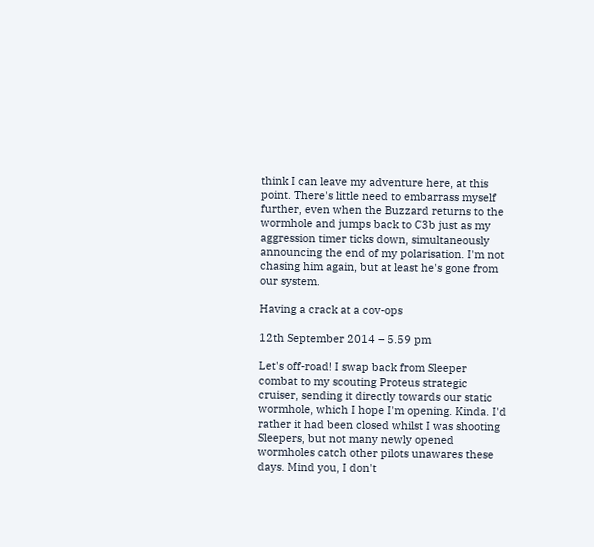think I can leave my adventure here, at this point. There's little need to embarrass myself further, even when the Buzzard returns to the wormhole and jumps back to C3b just as my aggression timer ticks down, simultaneously announcing the end of my polarisation. I'm not chasing him again, but at least he's gone from our system.

Having a crack at a cov-ops

12th September 2014 – 5.59 pm

Let's off-road! I swap back from Sleeper combat to my scouting Proteus strategic cruiser, sending it directly towards our static wormhole, which I hope I'm opening. Kinda. I'd rather it had been closed whilst I was shooting Sleepers, but not many newly opened wormholes catch other pilots unawares these days. Mind you, I don't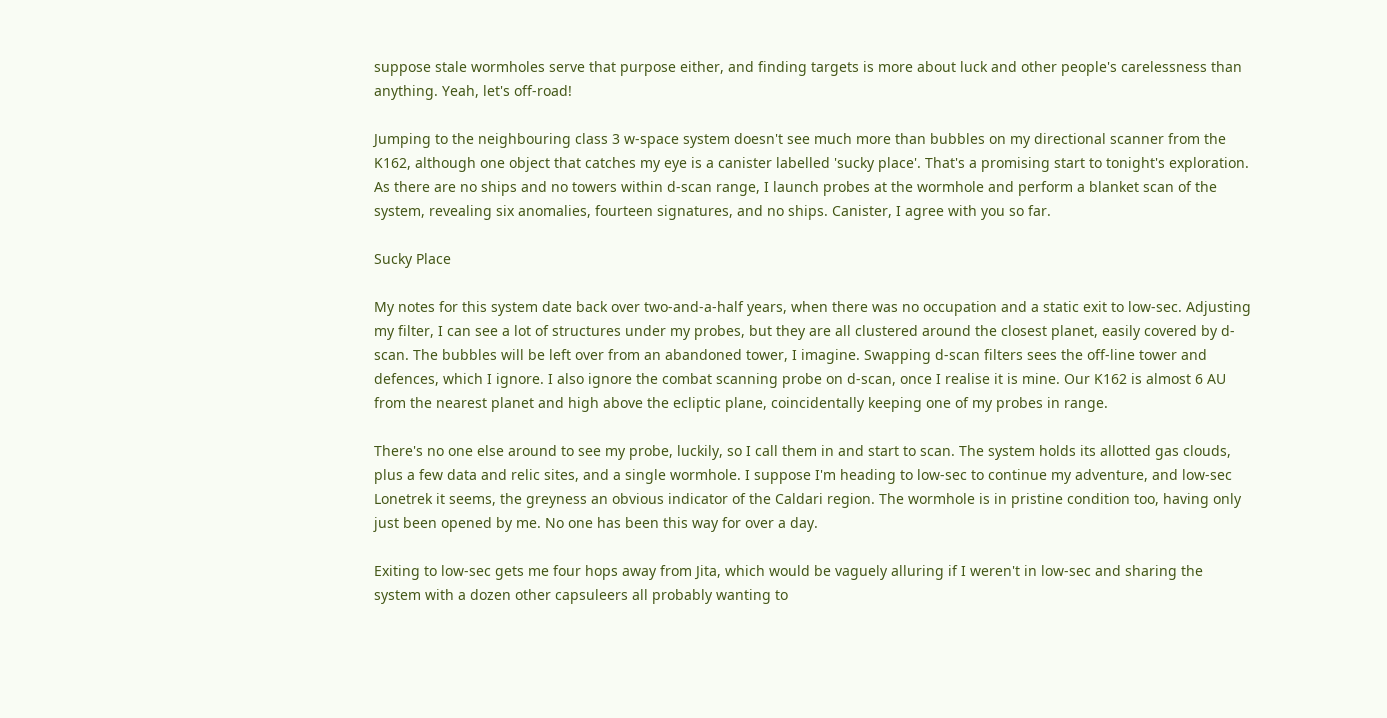suppose stale wormholes serve that purpose either, and finding targets is more about luck and other people's carelessness than anything. Yeah, let's off-road!

Jumping to the neighbouring class 3 w-space system doesn't see much more than bubbles on my directional scanner from the K162, although one object that catches my eye is a canister labelled 'sucky place'. That's a promising start to tonight's exploration. As there are no ships and no towers within d-scan range, I launch probes at the wormhole and perform a blanket scan of the system, revealing six anomalies, fourteen signatures, and no ships. Canister, I agree with you so far.

Sucky Place

My notes for this system date back over two-and-a-half years, when there was no occupation and a static exit to low-sec. Adjusting my filter, I can see a lot of structures under my probes, but they are all clustered around the closest planet, easily covered by d-scan. The bubbles will be left over from an abandoned tower, I imagine. Swapping d-scan filters sees the off-line tower and defences, which I ignore. I also ignore the combat scanning probe on d-scan, once I realise it is mine. Our K162 is almost 6 AU from the nearest planet and high above the ecliptic plane, coincidentally keeping one of my probes in range.

There's no one else around to see my probe, luckily, so I call them in and start to scan. The system holds its allotted gas clouds, plus a few data and relic sites, and a single wormhole. I suppose I'm heading to low-sec to continue my adventure, and low-sec Lonetrek it seems, the greyness an obvious indicator of the Caldari region. The wormhole is in pristine condition too, having only just been opened by me. No one has been this way for over a day.

Exiting to low-sec gets me four hops away from Jita, which would be vaguely alluring if I weren't in low-sec and sharing the system with a dozen other capsuleers all probably wanting to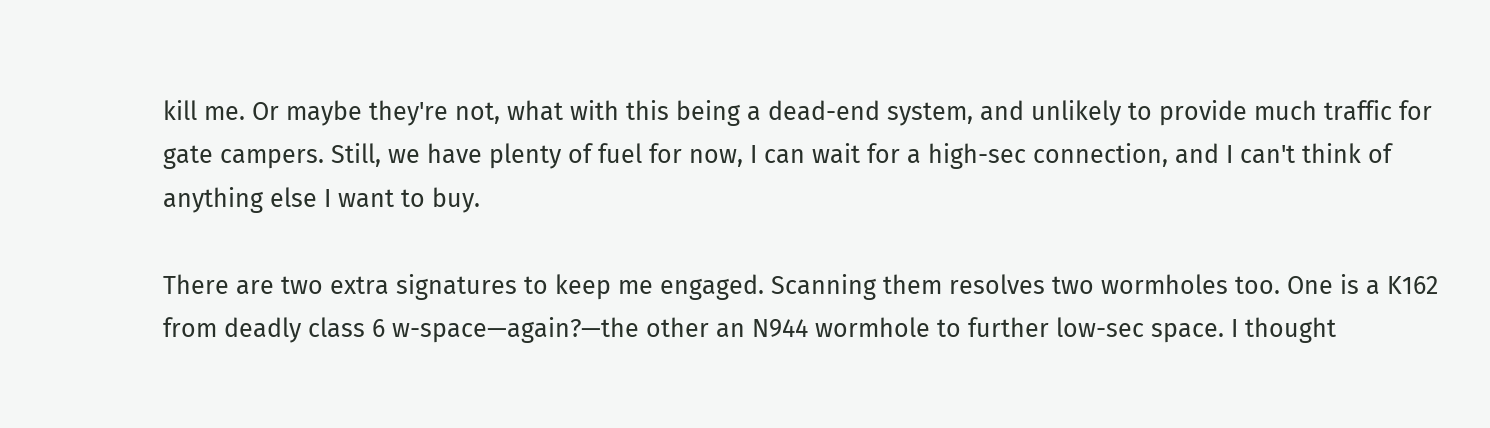kill me. Or maybe they're not, what with this being a dead-end system, and unlikely to provide much traffic for gate campers. Still, we have plenty of fuel for now, I can wait for a high-sec connection, and I can't think of anything else I want to buy.

There are two extra signatures to keep me engaged. Scanning them resolves two wormholes too. One is a K162 from deadly class 6 w-space—again?—the other an N944 wormhole to further low-sec space. I thought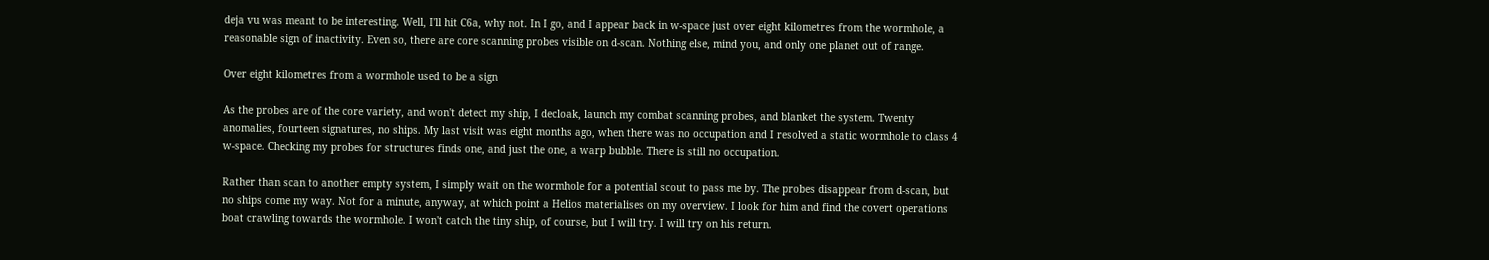deja vu was meant to be interesting. Well, I'll hit C6a, why not. In I go, and I appear back in w-space just over eight kilometres from the wormhole, a reasonable sign of inactivity. Even so, there are core scanning probes visible on d-scan. Nothing else, mind you, and only one planet out of range.

Over eight kilometres from a wormhole used to be a sign

As the probes are of the core variety, and won't detect my ship, I decloak, launch my combat scanning probes, and blanket the system. Twenty anomalies, fourteen signatures, no ships. My last visit was eight months ago, when there was no occupation and I resolved a static wormhole to class 4 w-space. Checking my probes for structures finds one, and just the one, a warp bubble. There is still no occupation.

Rather than scan to another empty system, I simply wait on the wormhole for a potential scout to pass me by. The probes disappear from d-scan, but no ships come my way. Not for a minute, anyway, at which point a Helios materialises on my overview. I look for him and find the covert operations boat crawling towards the wormhole. I won't catch the tiny ship, of course, but I will try. I will try on his return.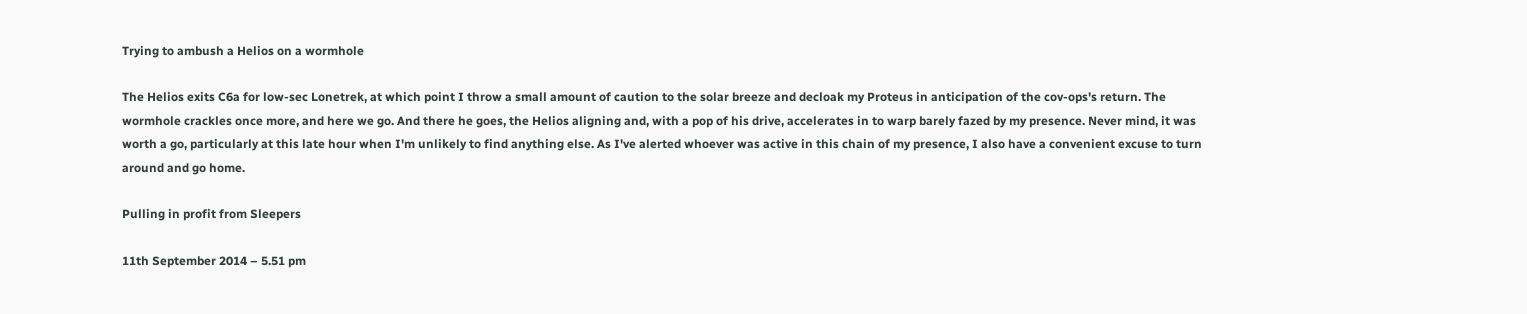Trying to ambush a Helios on a wormhole

The Helios exits C6a for low-sec Lonetrek, at which point I throw a small amount of caution to the solar breeze and decloak my Proteus in anticipation of the cov-ops's return. The wormhole crackles once more, and here we go. And there he goes, the Helios aligning and, with a pop of his drive, accelerates in to warp barely fazed by my presence. Never mind, it was worth a go, particularly at this late hour when I'm unlikely to find anything else. As I've alerted whoever was active in this chain of my presence, I also have a convenient excuse to turn around and go home.

Pulling in profit from Sleepers

11th September 2014 – 5.51 pm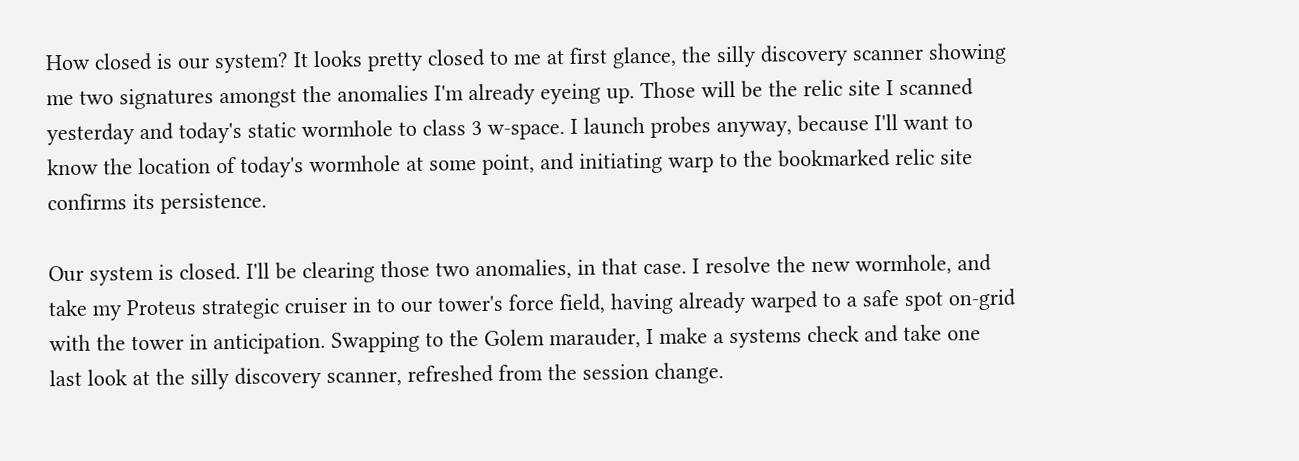How closed is our system? It looks pretty closed to me at first glance, the silly discovery scanner showing me two signatures amongst the anomalies I'm already eyeing up. Those will be the relic site I scanned yesterday and today's static wormhole to class 3 w-space. I launch probes anyway, because I'll want to know the location of today's wormhole at some point, and initiating warp to the bookmarked relic site confirms its persistence.

Our system is closed. I'll be clearing those two anomalies, in that case. I resolve the new wormhole, and take my Proteus strategic cruiser in to our tower's force field, having already warped to a safe spot on-grid with the tower in anticipation. Swapping to the Golem marauder, I make a systems check and take one last look at the silly discovery scanner, refreshed from the session change.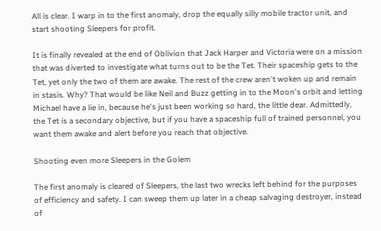All is clear. I warp in to the first anomaly, drop the equally silly mobile tractor unit, and start shooting Sleepers for profit.

It is finally revealed at the end of Oblivion that Jack Harper and Victoria were on a mission that was diverted to investigate what turns out to be the Tet. Their spaceship gets to the Tet, yet only the two of them are awake. The rest of the crew aren't woken up and remain in stasis. Why? That would be like Neil and Buzz getting in to the Moon's orbit and letting Michael have a lie in, because he's just been working so hard, the little dear. Admittedly, the Tet is a secondary objective, but if you have a spaceship full of trained personnel, you want them awake and alert before you reach that objective.

Shooting even more Sleepers in the Golem

The first anomaly is cleared of Sleepers, the last two wrecks left behind for the purposes of efficiency and safety. I can sweep them up later in a cheap salvaging destroyer, instead of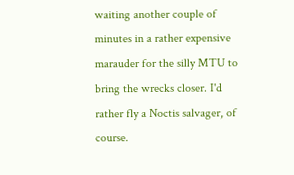waiting another couple of minutes in a rather expensive marauder for the silly MTU to bring the wrecks closer. I'd rather fly a Noctis salvager, of course.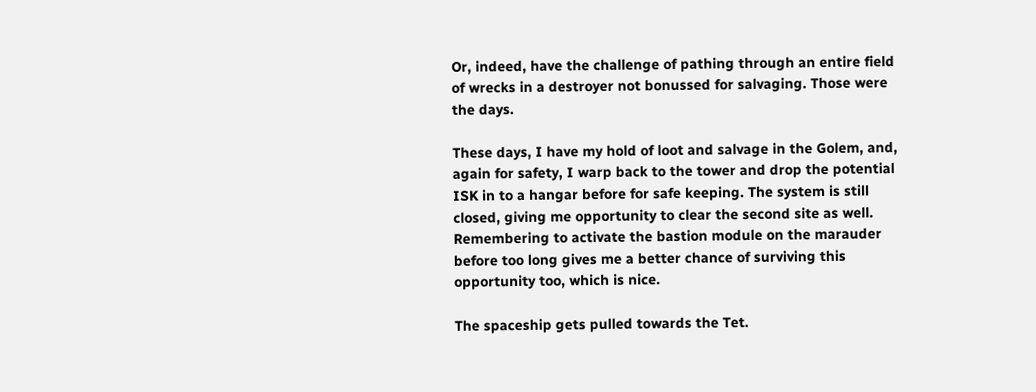Or, indeed, have the challenge of pathing through an entire field of wrecks in a destroyer not bonussed for salvaging. Those were the days.

These days, I have my hold of loot and salvage in the Golem, and, again for safety, I warp back to the tower and drop the potential ISK in to a hangar before for safe keeping. The system is still closed, giving me opportunity to clear the second site as well. Remembering to activate the bastion module on the marauder before too long gives me a better chance of surviving this opportunity too, which is nice.

The spaceship gets pulled towards the Tet.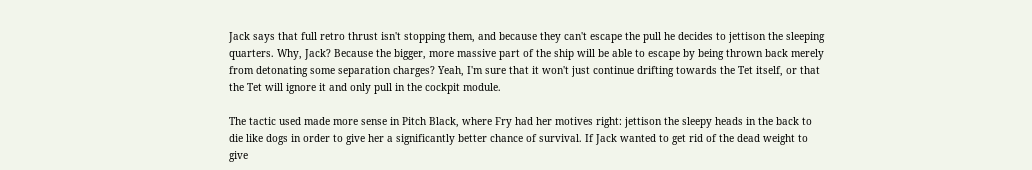Jack says that full retro thrust isn't stopping them, and because they can't escape the pull he decides to jettison the sleeping quarters. Why, Jack? Because the bigger, more massive part of the ship will be able to escape by being thrown back merely from detonating some separation charges? Yeah, I'm sure that it won't just continue drifting towards the Tet itself, or that the Tet will ignore it and only pull in the cockpit module.

The tactic used made more sense in Pitch Black, where Fry had her motives right: jettison the sleepy heads in the back to die like dogs in order to give her a significantly better chance of survival. If Jack wanted to get rid of the dead weight to give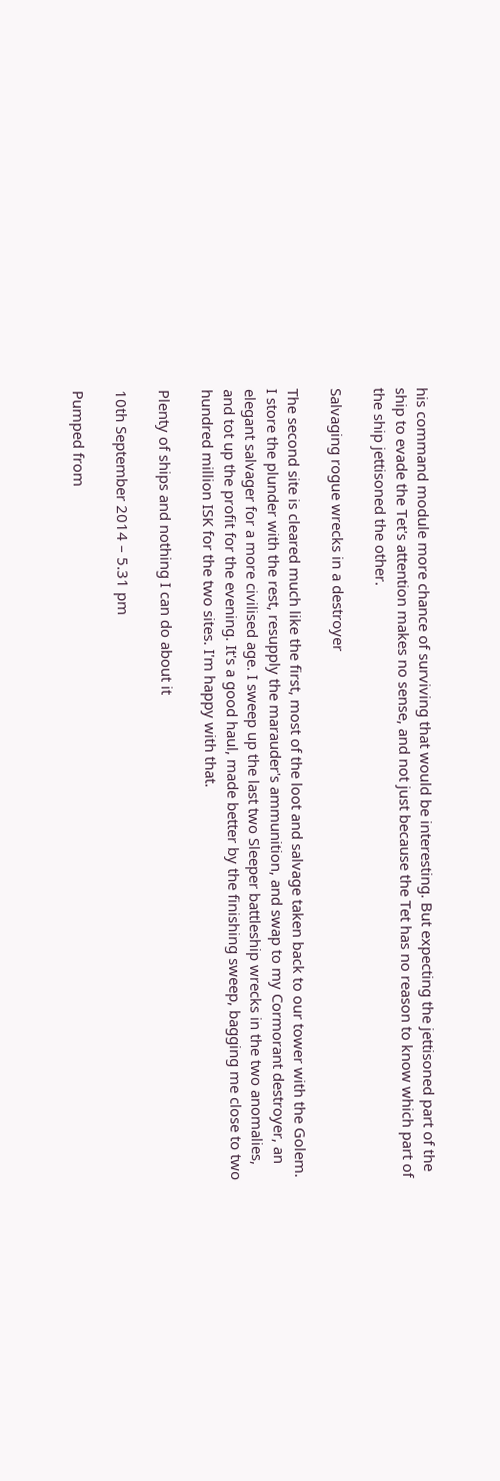his command module more chance of surviving that would be interesting. But expecting the jettisoned part of the ship to evade the Tet's attention makes no sense, and not just because the Tet has no reason to know which part of the ship jettisoned the other.

Salvaging rogue wrecks in a destroyer

The second site is cleared much like the first, most of the loot and salvage taken back to our tower with the Golem. I store the plunder with the rest, resupply the marauder's ammunition, and swap to my Cormorant destroyer, an elegant salvager for a more civilised age. I sweep up the last two Sleeper battleship wrecks in the two anomalies, and tot up the profit for the evening. It's a good haul, made better by the finishing sweep, bagging me close to two hundred million ISK for the two sites. I'm happy with that.

Plenty of ships and nothing I can do about it

10th September 2014 – 5.31 pm

Pumped from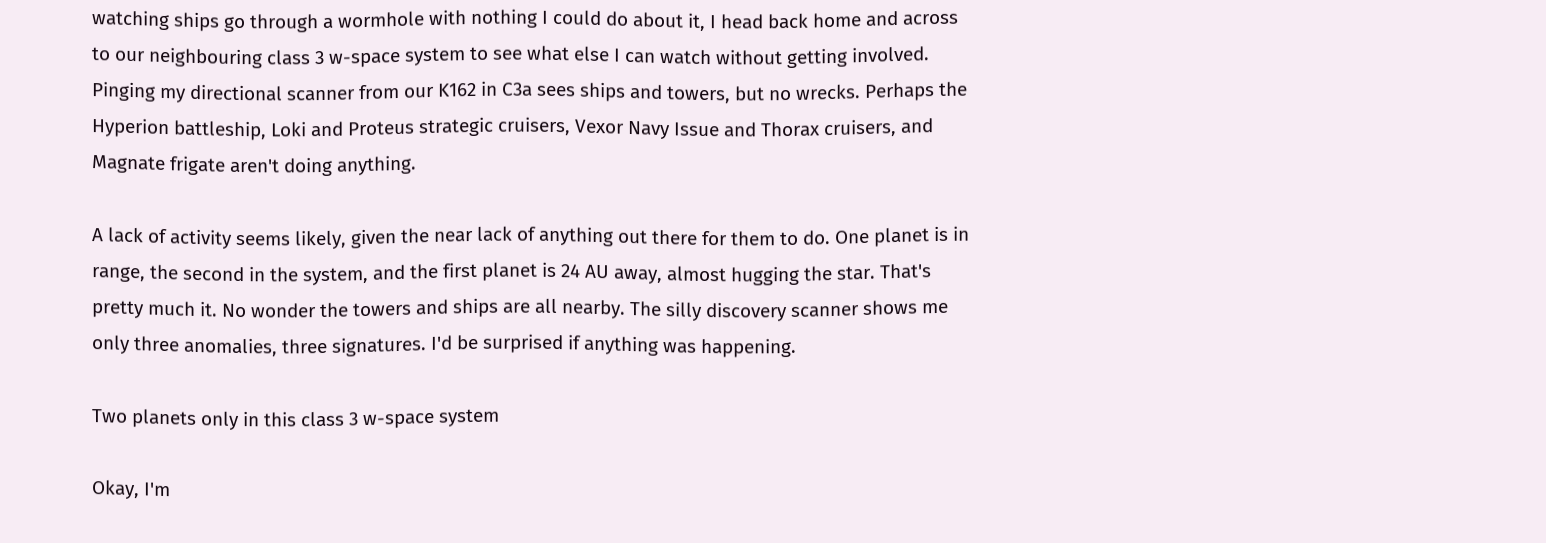watching ships go through a wormhole with nothing I could do about it, I head back home and across to our neighbouring class 3 w-space system to see what else I can watch without getting involved. Pinging my directional scanner from our K162 in C3a sees ships and towers, but no wrecks. Perhaps the Hyperion battleship, Loki and Proteus strategic cruisers, Vexor Navy Issue and Thorax cruisers, and Magnate frigate aren't doing anything.

A lack of activity seems likely, given the near lack of anything out there for them to do. One planet is in range, the second in the system, and the first planet is 24 AU away, almost hugging the star. That's pretty much it. No wonder the towers and ships are all nearby. The silly discovery scanner shows me only three anomalies, three signatures. I'd be surprised if anything was happening.

Two planets only in this class 3 w-space system

Okay, I'm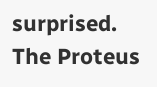surprised. The Proteus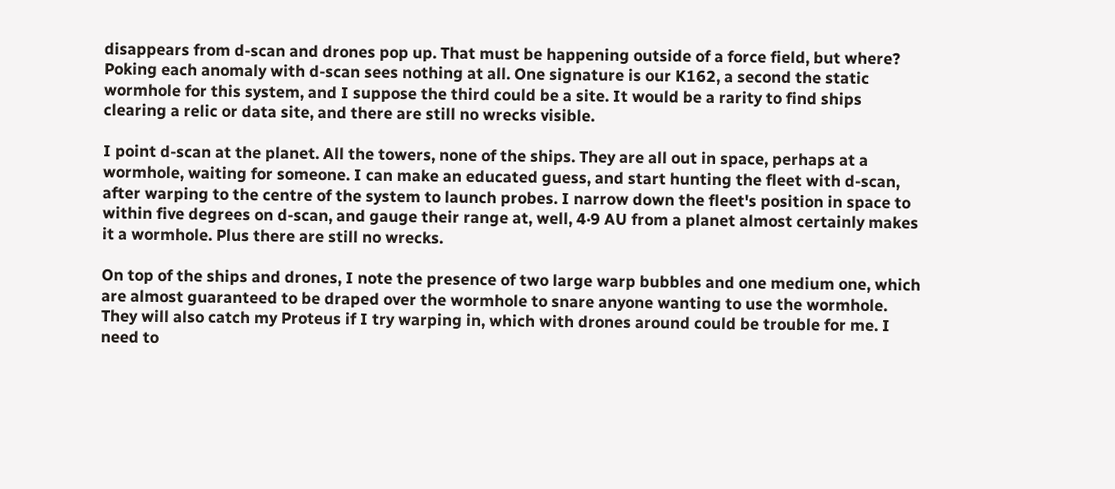disappears from d-scan and drones pop up. That must be happening outside of a force field, but where? Poking each anomaly with d-scan sees nothing at all. One signature is our K162, a second the static wormhole for this system, and I suppose the third could be a site. It would be a rarity to find ships clearing a relic or data site, and there are still no wrecks visible.

I point d-scan at the planet. All the towers, none of the ships. They are all out in space, perhaps at a wormhole, waiting for someone. I can make an educated guess, and start hunting the fleet with d-scan, after warping to the centre of the system to launch probes. I narrow down the fleet's position in space to within five degrees on d-scan, and gauge their range at, well, 4·9 AU from a planet almost certainly makes it a wormhole. Plus there are still no wrecks.

On top of the ships and drones, I note the presence of two large warp bubbles and one medium one, which are almost guaranteed to be draped over the wormhole to snare anyone wanting to use the wormhole. They will also catch my Proteus if I try warping in, which with drones around could be trouble for me. I need to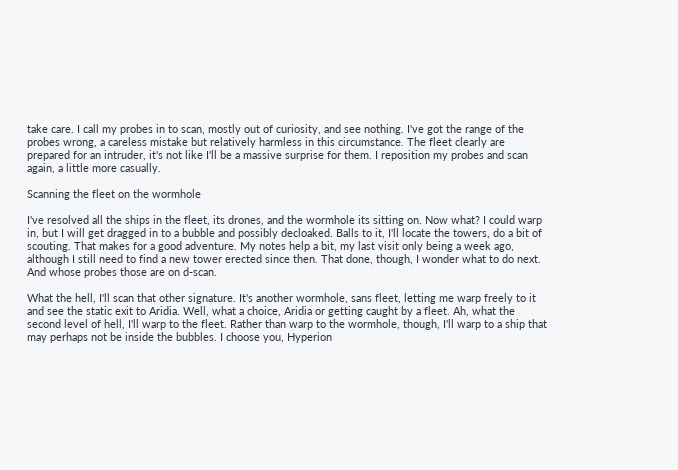take care. I call my probes in to scan, mostly out of curiosity, and see nothing. I've got the range of the probes wrong, a careless mistake but relatively harmless in this circumstance. The fleet clearly are prepared for an intruder, it's not like I'll be a massive surprise for them. I reposition my probes and scan again, a little more casually.

Scanning the fleet on the wormhole

I've resolved all the ships in the fleet, its drones, and the wormhole its sitting on. Now what? I could warp in, but I will get dragged in to a bubble and possibly decloaked. Balls to it, I'll locate the towers, do a bit of scouting. That makes for a good adventure. My notes help a bit, my last visit only being a week ago, although I still need to find a new tower erected since then. That done, though, I wonder what to do next. And whose probes those are on d-scan.

What the hell, I'll scan that other signature. It's another wormhole, sans fleet, letting me warp freely to it and see the static exit to Aridia. Well, what a choice, Aridia or getting caught by a fleet. Ah, what the second level of hell, I'll warp to the fleet. Rather than warp to the wormhole, though, I'll warp to a ship that may perhaps not be inside the bubbles. I choose you, Hyperion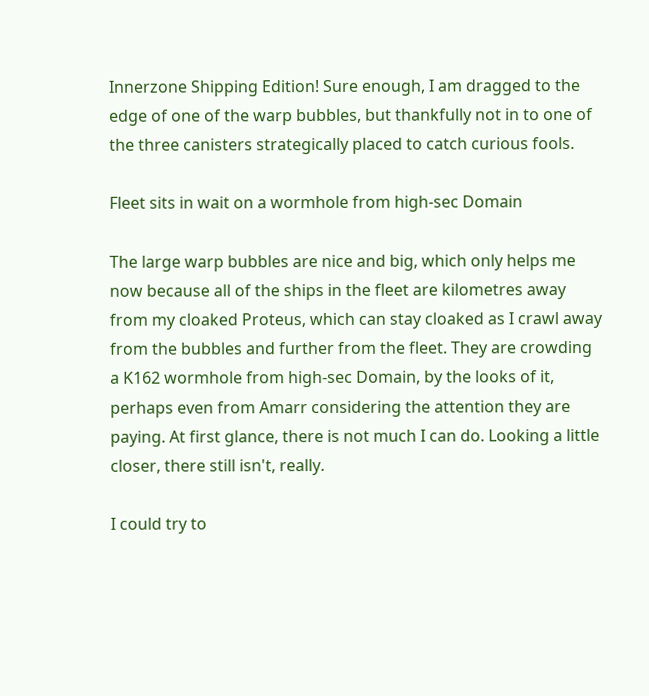Innerzone Shipping Edition! Sure enough, I am dragged to the edge of one of the warp bubbles, but thankfully not in to one of the three canisters strategically placed to catch curious fools.

Fleet sits in wait on a wormhole from high-sec Domain

The large warp bubbles are nice and big, which only helps me now because all of the ships in the fleet are kilometres away from my cloaked Proteus, which can stay cloaked as I crawl away from the bubbles and further from the fleet. They are crowding a K162 wormhole from high-sec Domain, by the looks of it, perhaps even from Amarr considering the attention they are paying. At first glance, there is not much I can do. Looking a little closer, there still isn't, really.

I could try to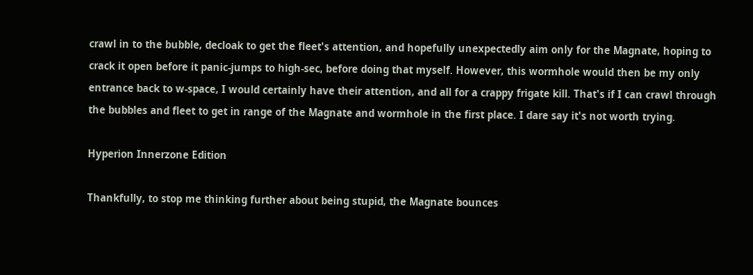crawl in to the bubble, decloak to get the fleet's attention, and hopefully unexpectedly aim only for the Magnate, hoping to crack it open before it panic-jumps to high-sec, before doing that myself. However, this wormhole would then be my only entrance back to w-space, I would certainly have their attention, and all for a crappy frigate kill. That's if I can crawl through the bubbles and fleet to get in range of the Magnate and wormhole in the first place. I dare say it's not worth trying.

Hyperion Innerzone Edition

Thankfully, to stop me thinking further about being stupid, the Magnate bounces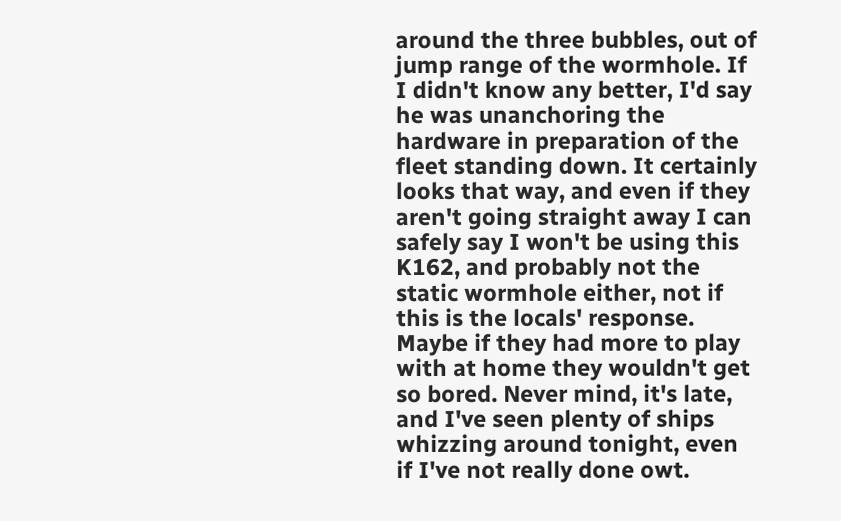around the three bubbles, out of jump range of the wormhole. If I didn't know any better, I'd say he was unanchoring the hardware in preparation of the fleet standing down. It certainly looks that way, and even if they aren't going straight away I can safely say I won't be using this K162, and probably not the static wormhole either, not if this is the locals' response. Maybe if they had more to play with at home they wouldn't get so bored. Never mind, it's late, and I've seen plenty of ships whizzing around tonight, even if I've not really done owt.